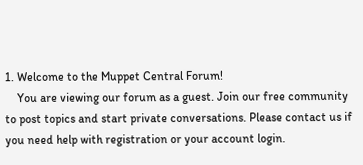1. Welcome to the Muppet Central Forum!
    You are viewing our forum as a guest. Join our free community to post topics and start private conversations. Please contact us if you need help with registration or your account login.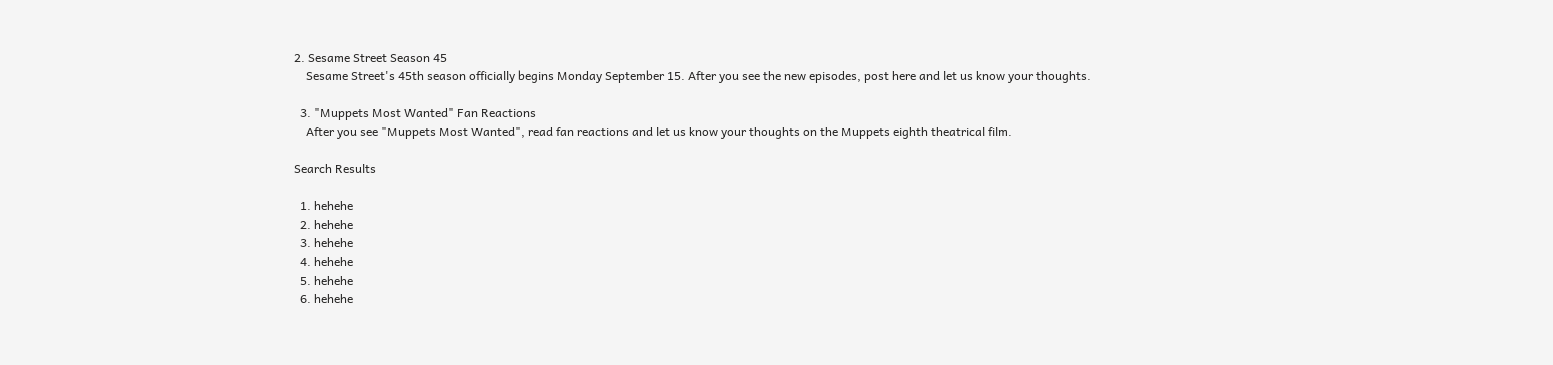2. Sesame Street Season 45
    Sesame Street's 45th season officially begins Monday September 15. After you see the new episodes, post here and let us know your thoughts.

  3. "Muppets Most Wanted" Fan Reactions
    After you see "Muppets Most Wanted", read fan reactions and let us know your thoughts on the Muppets eighth theatrical film.

Search Results

  1. hehehe
  2. hehehe
  3. hehehe
  4. hehehe
  5. hehehe
  6. hehehe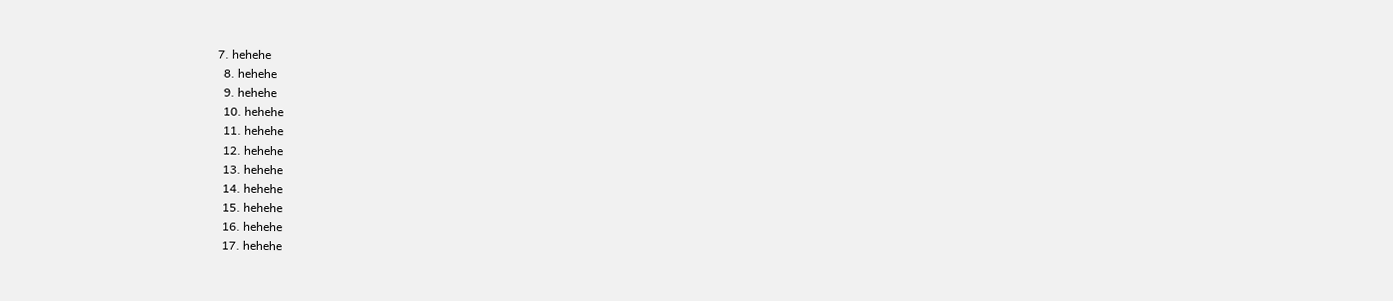7. hehehe
  8. hehehe
  9. hehehe
  10. hehehe
  11. hehehe
  12. hehehe
  13. hehehe
  14. hehehe
  15. hehehe
  16. hehehe
  17. hehehe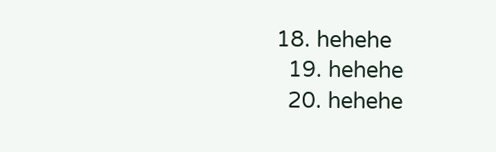18. hehehe
  19. hehehe
  20. hehehe